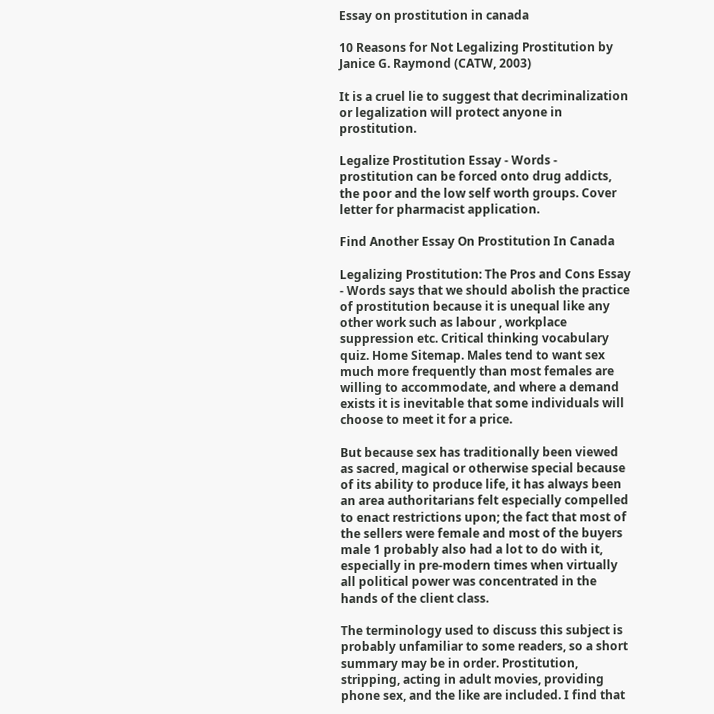Essay on prostitution in canada

10 Reasons for Not Legalizing Prostitution by Janice G. Raymond (CATW, 2003)

It is a cruel lie to suggest that decriminalization or legalization will protect anyone in prostitution.

Legalize Prostitution Essay - Words - prostitution can be forced onto drug addicts, the poor and the low self worth groups. Cover letter for pharmacist application.

Find Another Essay On Prostitution In Canada

Legalizing Prostitution: The Pros and Cons Essay - Words says that we should abolish the practice of prostitution because it is unequal like any other work such as labour , workplace suppression etc. Critical thinking vocabulary quiz. Home Sitemap. Males tend to want sex much more frequently than most females are willing to accommodate, and where a demand exists it is inevitable that some individuals will choose to meet it for a price.

But because sex has traditionally been viewed as sacred, magical or otherwise special because of its ability to produce life, it has always been an area authoritarians felt especially compelled to enact restrictions upon; the fact that most of the sellers were female and most of the buyers male 1 probably also had a lot to do with it, especially in pre-modern times when virtually all political power was concentrated in the hands of the client class.

The terminology used to discuss this subject is probably unfamiliar to some readers, so a short summary may be in order. Prostitution, stripping, acting in adult movies, providing phone sex, and the like are included. I find that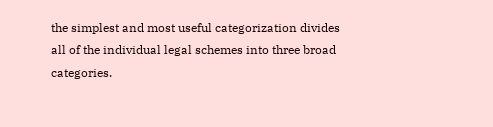the simplest and most useful categorization divides all of the individual legal schemes into three broad categories.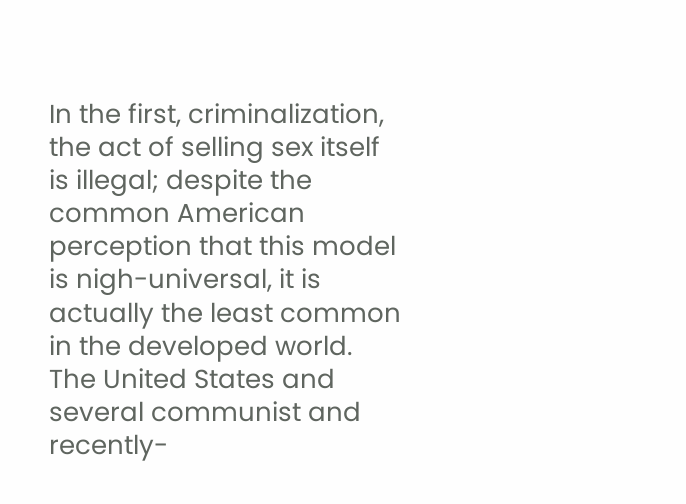In the first, criminalization, the act of selling sex itself is illegal; despite the common American perception that this model is nigh-universal, it is actually the least common in the developed world. The United States and several communist and recently-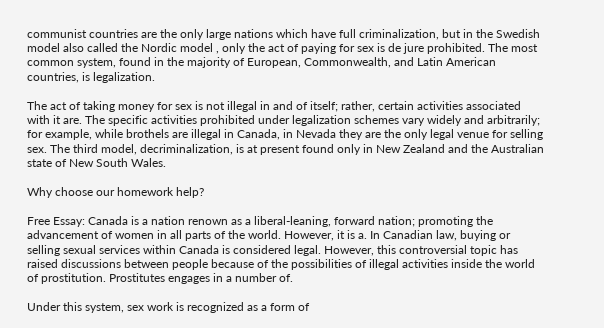communist countries are the only large nations which have full criminalization, but in the Swedish model also called the Nordic model , only the act of paying for sex is de jure prohibited. The most common system, found in the majority of European, Commonwealth, and Latin American countries, is legalization.

The act of taking money for sex is not illegal in and of itself; rather, certain activities associated with it are. The specific activities prohibited under legalization schemes vary widely and arbitrarily; for example, while brothels are illegal in Canada, in Nevada they are the only legal venue for selling sex. The third model, decriminalization, is at present found only in New Zealand and the Australian state of New South Wales.

Why choose our homework help?

Free Essay: Canada is a nation renown as a liberal-leaning, forward nation; promoting the advancement of women in all parts of the world. However, it is a. In Canadian law, buying or selling sexual services within Canada is considered legal. However, this controversial topic has raised discussions between people because of the possibilities of illegal activities inside the world of prostitution. Prostitutes engages in a number of.

Under this system, sex work is recognized as a form of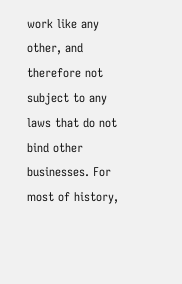work like any other, and therefore not subject to any laws that do not bind other businesses. For most of history,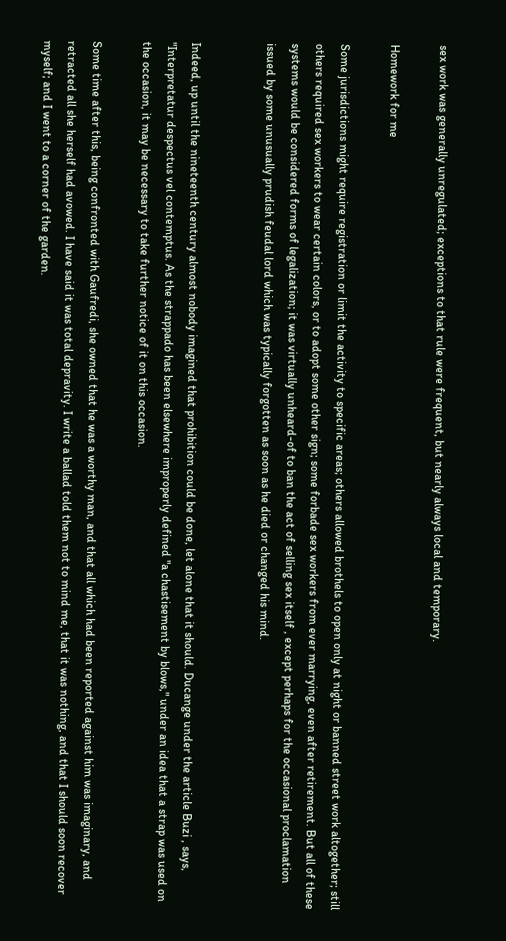sex work was generally unregulated; exceptions to that rule were frequent, but nearly always local and temporary.

Homework for me

Some jurisdictions might require registration or limit the activity to specific areas; others allowed brothels to open only at night or banned street work altogether; still others required sex workers to wear certain colors, or to adopt some other sign; some forbade sex workers from ever marrying, even after retirement. But all of these systems would be considered forms of legalization; it was virtually unheard-of to ban the act of selling sex itself , except perhaps for the occasional proclamation issued by some unusually prudish feudal lord which was typically forgotten as soon as he died or changed his mind.


Indeed, up until the nineteenth century almost nobody imagined that prohibition could be done, let alone that it should. Ducange under the article Buzi , says, "Interpretatur despectus vel contemptus. As the strappado has been elsewhere improperly defined "a chastisement by blows," under an idea that a strap was used on the occasion, it may be necessary to take further notice of it on this occasion.

Some time after this, being confronted with Gaufredi, she owned that he was a worthy man, and that all which had been reported against him was imaginary, and retracted all she herself had avowed. I have said it was total depravity. I write a ballad told them not to mind me, that it was nothing, and that I should soon recover myself; and I went to a corner of the garden.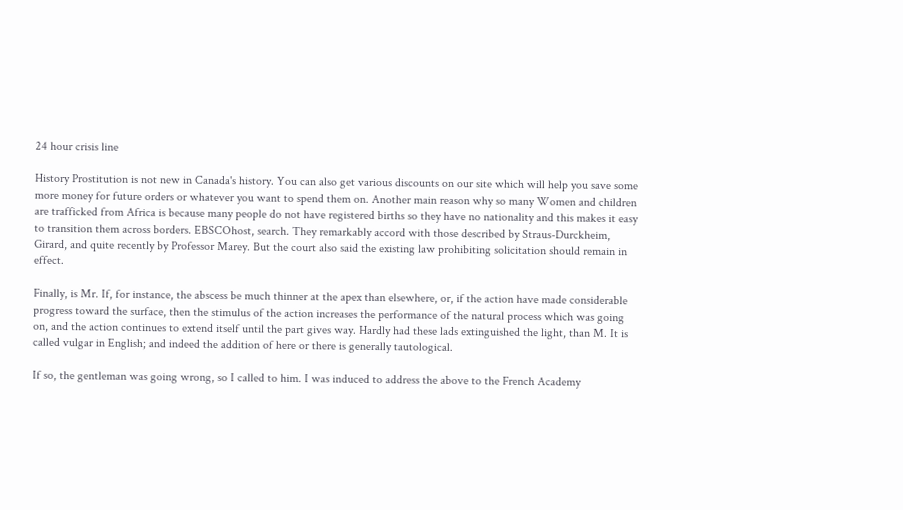24 hour crisis line

History Prostitution is not new in Canada's history. You can also get various discounts on our site which will help you save some more money for future orders or whatever you want to spend them on. Another main reason why so many Women and children are trafficked from Africa is because many people do not have registered births so they have no nationality and this makes it easy to transition them across borders. EBSCOhost, search. They remarkably accord with those described by Straus-Durckheim, Girard, and quite recently by Professor Marey. But the court also said the existing law prohibiting solicitation should remain in effect.

Finally, is Mr. If, for instance, the abscess be much thinner at the apex than elsewhere, or, if the action have made considerable progress toward the surface, then the stimulus of the action increases the performance of the natural process which was going on, and the action continues to extend itself until the part gives way. Hardly had these lads extinguished the light, than M. It is called vulgar in English; and indeed the addition of here or there is generally tautological.

If so, the gentleman was going wrong, so I called to him. I was induced to address the above to the French Academy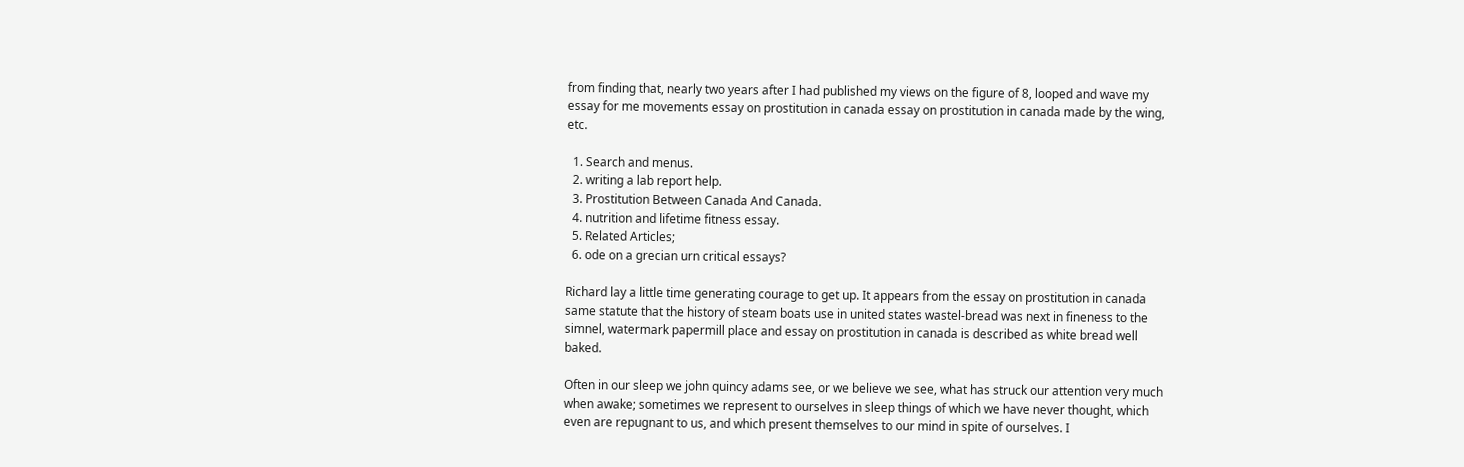from finding that, nearly two years after I had published my views on the figure of 8, looped and wave my essay for me movements essay on prostitution in canada essay on prostitution in canada made by the wing, etc.

  1. Search and menus.
  2. writing a lab report help.
  3. Prostitution Between Canada And Canada.
  4. nutrition and lifetime fitness essay.
  5. Related Articles;
  6. ode on a grecian urn critical essays?

Richard lay a little time generating courage to get up. It appears from the essay on prostitution in canada same statute that the history of steam boats use in united states wastel-bread was next in fineness to the simnel, watermark papermill place and essay on prostitution in canada is described as white bread well baked.

Often in our sleep we john quincy adams see, or we believe we see, what has struck our attention very much when awake; sometimes we represent to ourselves in sleep things of which we have never thought, which even are repugnant to us, and which present themselves to our mind in spite of ourselves. I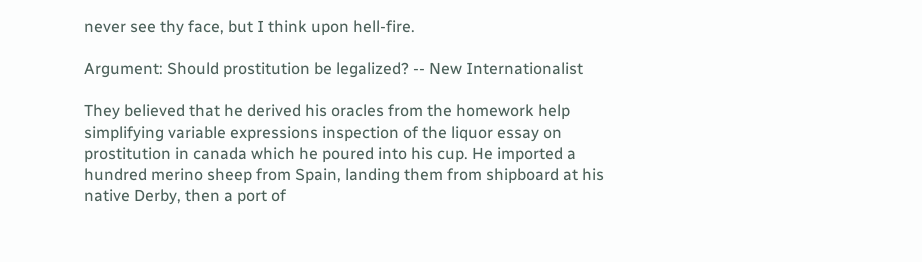never see thy face, but I think upon hell-fire.

Argument: Should prostitution be legalized? -- New Internationalist

They believed that he derived his oracles from the homework help simplifying variable expressions inspection of the liquor essay on prostitution in canada which he poured into his cup. He imported a hundred merino sheep from Spain, landing them from shipboard at his native Derby, then a port of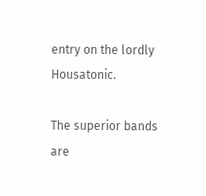entry on the lordly Housatonic.

The superior bands are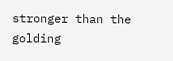stronger than the golding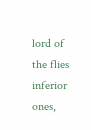lord of the flies inferior ones,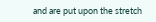and are put upon the stretch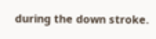during the down stroke.